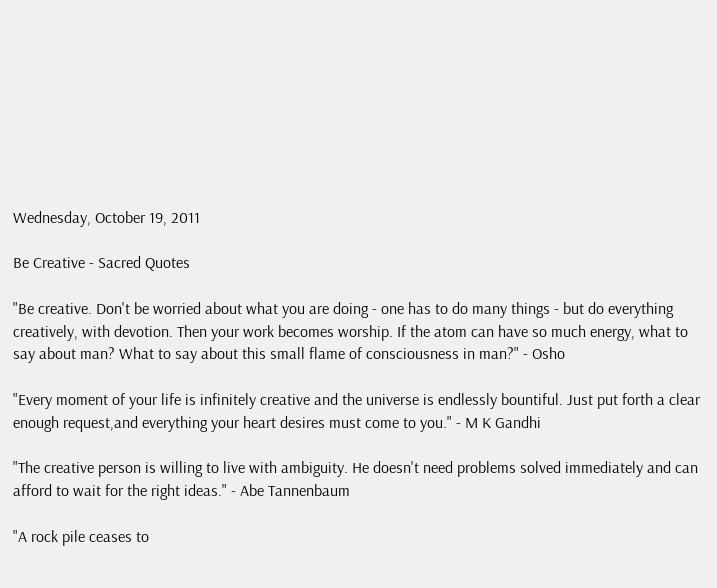Wednesday, October 19, 2011

Be Creative - Sacred Quotes

"Be creative. Don't be worried about what you are doing - one has to do many things - but do everything creatively, with devotion. Then your work becomes worship. If the atom can have so much energy, what to say about man? What to say about this small flame of consciousness in man?" - Osho

"Every moment of your life is infinitely creative and the universe is endlessly bountiful. Just put forth a clear enough request,and everything your heart desires must come to you." - M K Gandhi

"The creative person is willing to live with ambiguity. He doesn't need problems solved immediately and can afford to wait for the right ideas." - Abe Tannenbaum

"A rock pile ceases to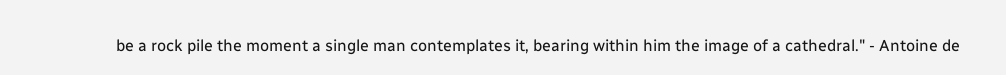be a rock pile the moment a single man contemplates it, bearing within him the image of a cathedral." - Antoine de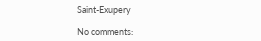Saint-Exupery

No comments: